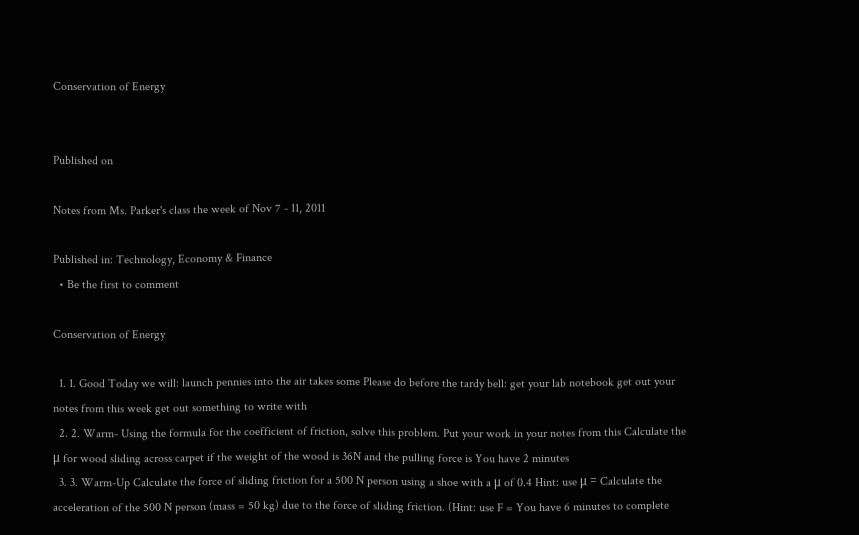Conservation of Energy


Published on

Notes from Ms. Parker's class the week of Nov 7 - 11, 2011

Published in: Technology, Economy & Finance
  • Be the first to comment

Conservation of Energy

  1. 1. Good Today we will: launch pennies into the air takes some Please do before the tardy bell: get your lab notebook get out your notes from this week get out something to write with
  2. 2. Warm- Using the formula for the coefficient of friction, solve this problem. Put your work in your notes from this Calculate the μ for wood sliding across carpet if the weight of the wood is 36N and the pulling force is You have 2 minutes
  3. 3. Warm-Up Calculate the force of sliding friction for a 500 N person using a shoe with a μ of 0.4 Hint: use μ = Calculate the acceleration of the 500 N person (mass = 50 kg) due to the force of sliding friction. (Hint: use F = You have 6 minutes to complete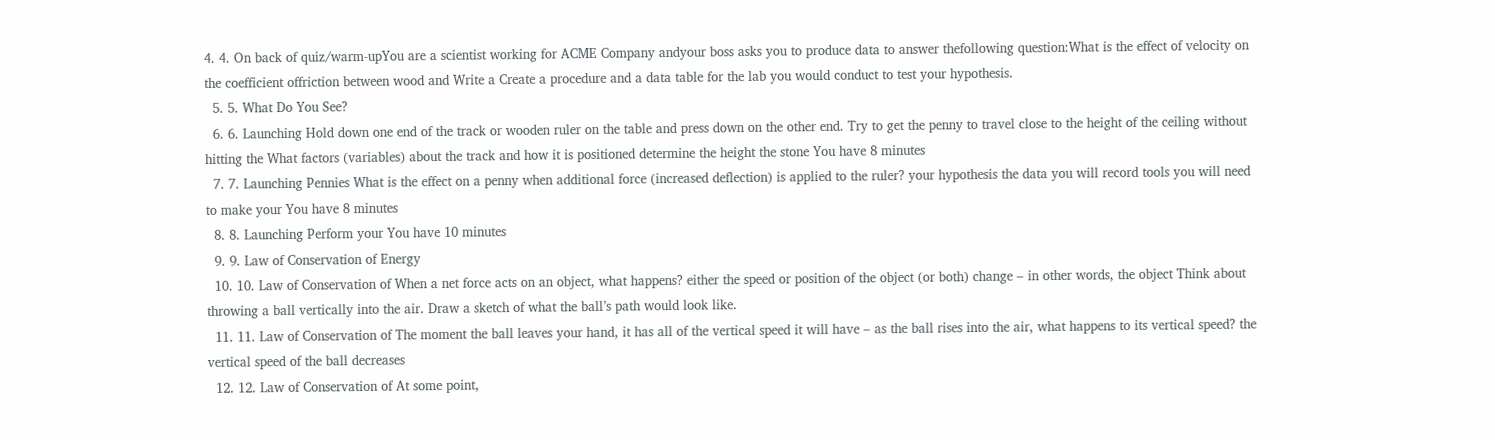4. 4. On back of quiz/warm-upYou are a scientist working for ACME Company andyour boss asks you to produce data to answer thefollowing question:What is the effect of velocity on the coefficient offriction between wood and Write a Create a procedure and a data table for the lab you would conduct to test your hypothesis.
  5. 5. What Do You See?
  6. 6. Launching Hold down one end of the track or wooden ruler on the table and press down on the other end. Try to get the penny to travel close to the height of the ceiling without hitting the What factors (variables) about the track and how it is positioned determine the height the stone You have 8 minutes
  7. 7. Launching Pennies What is the effect on a penny when additional force (increased deflection) is applied to the ruler? your hypothesis the data you will record tools you will need to make your You have 8 minutes
  8. 8. Launching Perform your You have 10 minutes
  9. 9. Law of Conservation of Energy
  10. 10. Law of Conservation of When a net force acts on an object, what happens? either the speed or position of the object (or both) change – in other words, the object Think about throwing a ball vertically into the air. Draw a sketch of what the ball’s path would look like.
  11. 11. Law of Conservation of The moment the ball leaves your hand, it has all of the vertical speed it will have – as the ball rises into the air, what happens to its vertical speed? the vertical speed of the ball decreases
  12. 12. Law of Conservation of At some point,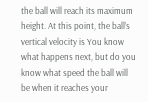the ball will reach its maximum height. At this point, the ball’s vertical velocity is You know what happens next, but do you know what speed the ball will be when it reaches your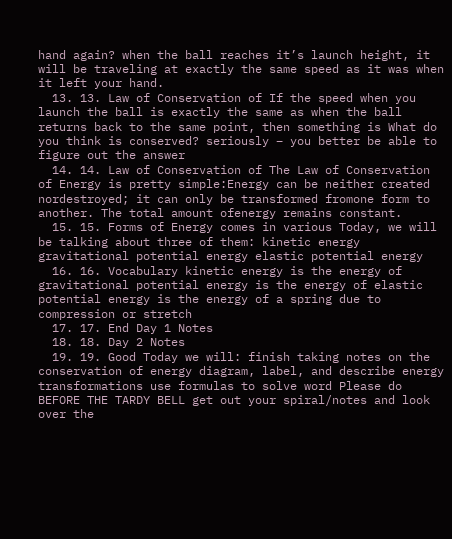hand again? when the ball reaches it’s launch height, it will be traveling at exactly the same speed as it was when it left your hand.
  13. 13. Law of Conservation of If the speed when you launch the ball is exactly the same as when the ball returns back to the same point, then something is What do you think is conserved? seriously – you better be able to figure out the answer
  14. 14. Law of Conservation of The Law of Conservation of Energy is pretty simple:Energy can be neither created nordestroyed; it can only be transformed fromone form to another. The total amount ofenergy remains constant.
  15. 15. Forms of Energy comes in various Today, we will be talking about three of them: kinetic energy gravitational potential energy elastic potential energy
  16. 16. Vocabulary kinetic energy is the energy of gravitational potential energy is the energy of elastic potential energy is the energy of a spring due to compression or stretch
  17. 17. End Day 1 Notes
  18. 18. Day 2 Notes
  19. 19. Good Today we will: finish taking notes on the conservation of energy diagram, label, and describe energy transformations use formulas to solve word Please do BEFORE THE TARDY BELL get out your spiral/notes and look over the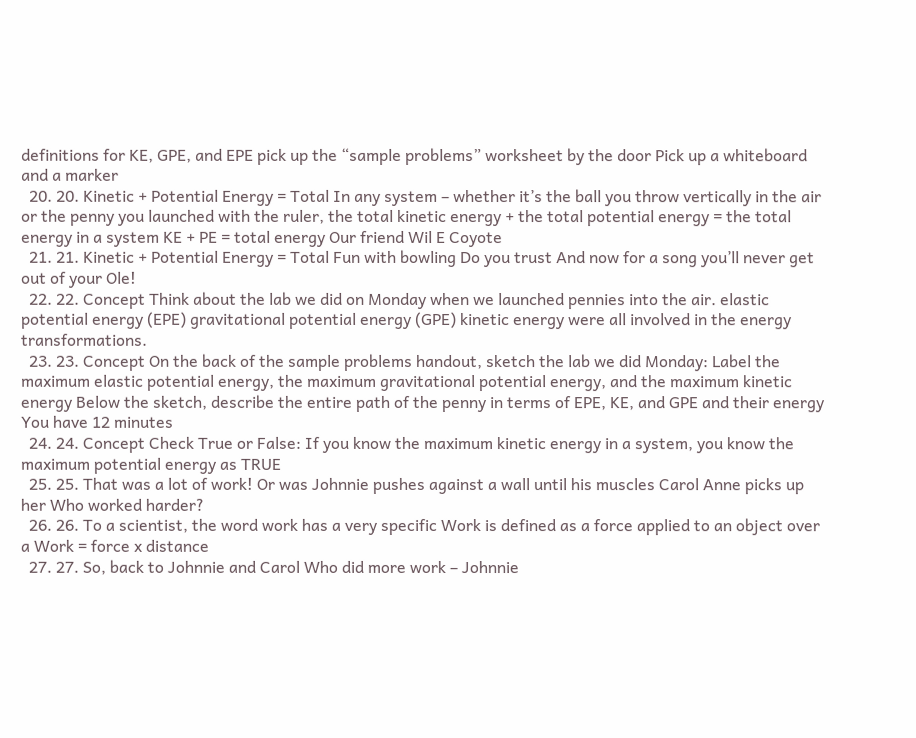definitions for KE, GPE, and EPE pick up the “sample problems” worksheet by the door Pick up a whiteboard and a marker
  20. 20. Kinetic + Potential Energy = Total In any system – whether it’s the ball you throw vertically in the air or the penny you launched with the ruler, the total kinetic energy + the total potential energy = the total energy in a system KE + PE = total energy Our friend Wil E Coyote
  21. 21. Kinetic + Potential Energy = Total Fun with bowling Do you trust And now for a song you’ll never get out of your Ole!
  22. 22. Concept Think about the lab we did on Monday when we launched pennies into the air. elastic potential energy (EPE) gravitational potential energy (GPE) kinetic energy were all involved in the energy transformations.
  23. 23. Concept On the back of the sample problems handout, sketch the lab we did Monday: Label the maximum elastic potential energy, the maximum gravitational potential energy, and the maximum kinetic energy Below the sketch, describe the entire path of the penny in terms of EPE, KE, and GPE and their energy You have 12 minutes
  24. 24. Concept Check True or False: If you know the maximum kinetic energy in a system, you know the maximum potential energy as TRUE
  25. 25. That was a lot of work! Or was Johnnie pushes against a wall until his muscles Carol Anne picks up her Who worked harder?
  26. 26. To a scientist, the word work has a very specific Work is defined as a force applied to an object over a Work = force x distance
  27. 27. So, back to Johnnie and Carol Who did more work – Johnnie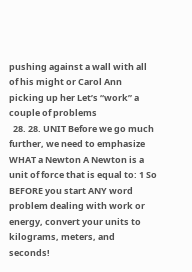pushing against a wall with all of his might or Carol Ann picking up her Let’s “work” a couple of problems
  28. 28. UNIT Before we go much further, we need to emphasize WHAT a Newton A Newton is a unit of force that is equal to: 1 So BEFORE you start ANY word problem dealing with work or energy, convert your units to kilograms, meters, and seconds!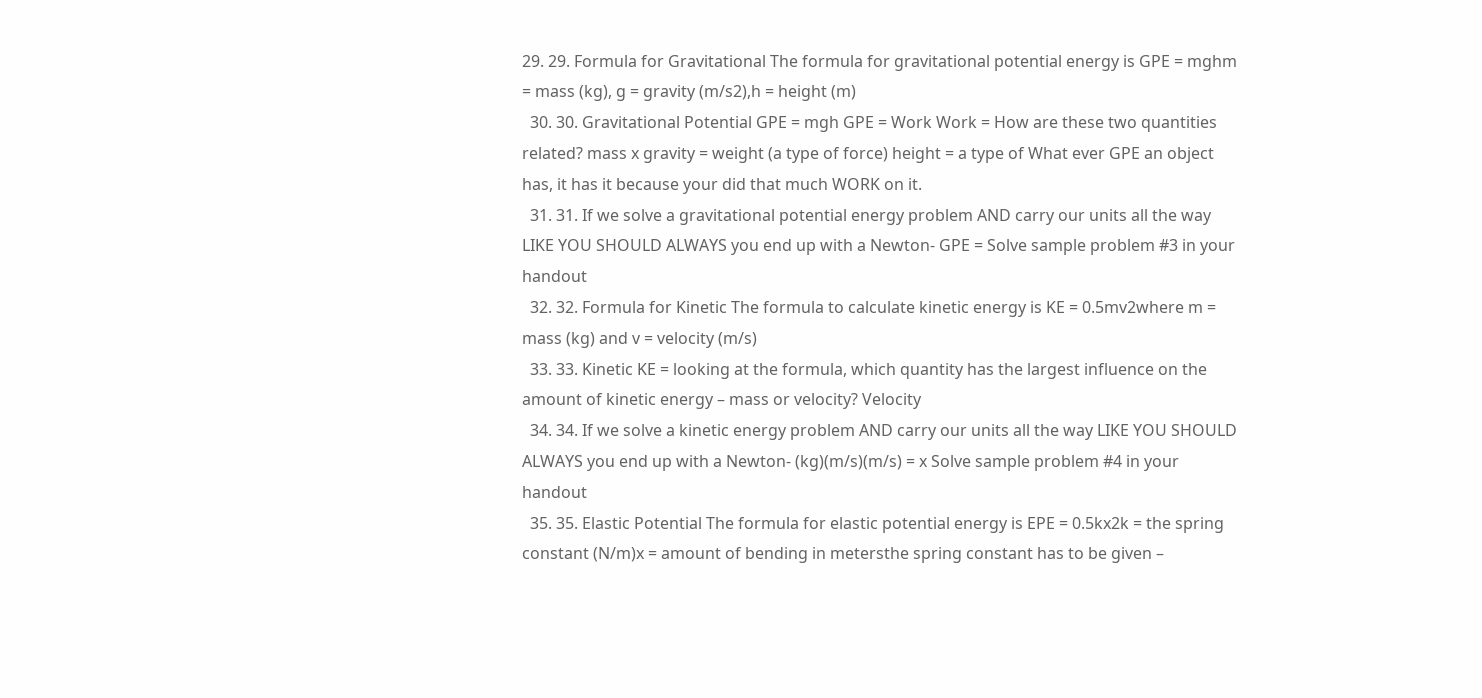29. 29. Formula for Gravitational The formula for gravitational potential energy is GPE = mghm = mass (kg), g = gravity (m/s2),h = height (m)
  30. 30. Gravitational Potential GPE = mgh GPE = Work Work = How are these two quantities related? mass x gravity = weight (a type of force) height = a type of What ever GPE an object has, it has it because your did that much WORK on it.
  31. 31. If we solve a gravitational potential energy problem AND carry our units all the way LIKE YOU SHOULD ALWAYS you end up with a Newton- GPE = Solve sample problem #3 in your handout
  32. 32. Formula for Kinetic The formula to calculate kinetic energy is KE = 0.5mv2where m = mass (kg) and v = velocity (m/s)
  33. 33. Kinetic KE = looking at the formula, which quantity has the largest influence on the amount of kinetic energy – mass or velocity? Velocity
  34. 34. If we solve a kinetic energy problem AND carry our units all the way LIKE YOU SHOULD ALWAYS you end up with a Newton- (kg)(m/s)(m/s) = x Solve sample problem #4 in your handout
  35. 35. Elastic Potential The formula for elastic potential energy is EPE = 0.5kx2k = the spring constant (N/m)x = amount of bending in metersthe spring constant has to be given –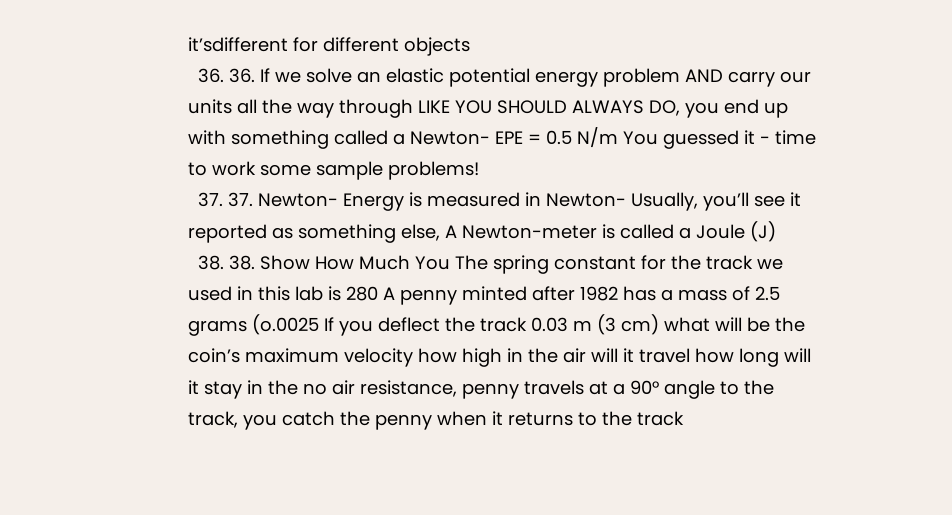it’sdifferent for different objects
  36. 36. If we solve an elastic potential energy problem AND carry our units all the way through LIKE YOU SHOULD ALWAYS DO, you end up with something called a Newton- EPE = 0.5 N/m You guessed it - time to work some sample problems!
  37. 37. Newton- Energy is measured in Newton- Usually, you’ll see it reported as something else, A Newton-meter is called a Joule (J)
  38. 38. Show How Much You The spring constant for the track we used in this lab is 280 A penny minted after 1982 has a mass of 2.5 grams (o.0025 If you deflect the track 0.03 m (3 cm) what will be the coin’s maximum velocity how high in the air will it travel how long will it stay in the no air resistance, penny travels at a 90° angle to the track, you catch the penny when it returns to the track